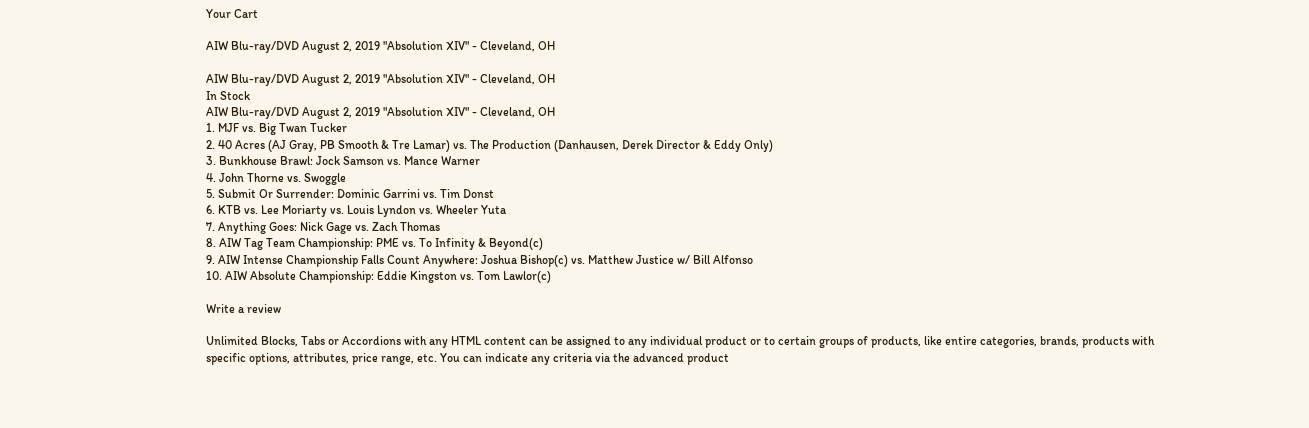Your Cart

AIW Blu-ray/DVD August 2, 2019 "Absolution XIV" - Cleveland, OH

AIW Blu-ray/DVD August 2, 2019 "Absolution XIV" - Cleveland, OH
In Stock
AIW Blu-ray/DVD August 2, 2019 "Absolution XIV" - Cleveland, OH
1. MJF vs. Big Twan Tucker
2. 40 Acres (AJ Gray, PB Smooth & Tre Lamar) vs. The Production (Danhausen, Derek Director & Eddy Only)
3. Bunkhouse Brawl: Jock Samson vs. Mance Warner
4. John Thorne vs. Swoggle
5. Submit Or Surrender: Dominic Garrini vs. Tim Donst
6. KTB vs. Lee Moriarty vs. Louis Lyndon vs. Wheeler Yuta
7. Anything Goes: Nick Gage vs. Zach Thomas
8. AIW Tag Team Championship: PME vs. To Infinity & Beyond(c)
9. AIW Intense Championship Falls Count Anywhere: Joshua Bishop(c) vs. Matthew Justice w/ Bill Alfonso
10. AIW Absolute Championship: Eddie Kingston vs. Tom Lawlor(c)

Write a review

Unlimited Blocks, Tabs or Accordions with any HTML content can be assigned to any individual product or to certain groups of products, like entire categories, brands, products with specific options, attributes, price range, etc. You can indicate any criteria via the advanced product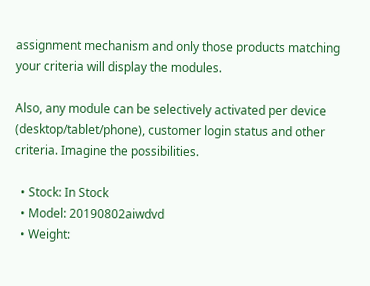assignment mechanism and only those products matching your criteria will display the modules.

Also, any module can be selectively activated per device (desktop/tablet/phone), customer login status and other criteria. Imagine the possibilities.

  • Stock: In Stock
  • Model: 20190802aiwdvd
  • Weight: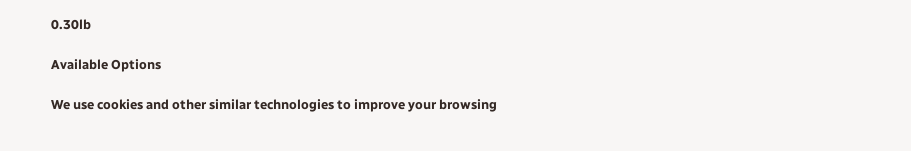0.30lb

Available Options

We use cookies and other similar technologies to improve your browsing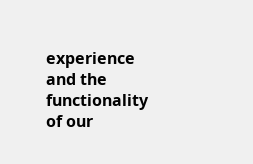experience and the functionality of our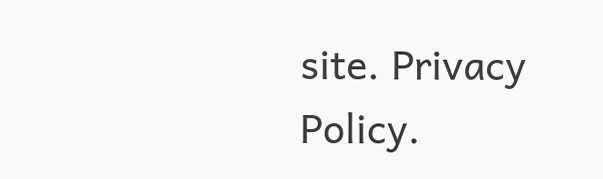site. Privacy Policy.